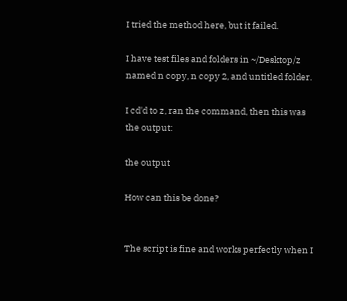I tried the method here, but it failed.

I have test files and folders in ~/Desktop/z named n copy, n copy 2, and untitled folder.

I cd'd to z, ran the command, then this was the output:

the output

How can this be done?


The script is fine and works perfectly when I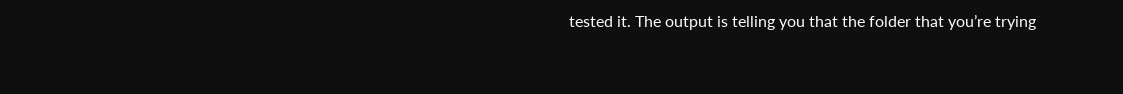tested it. The output is telling you that the folder that you’re trying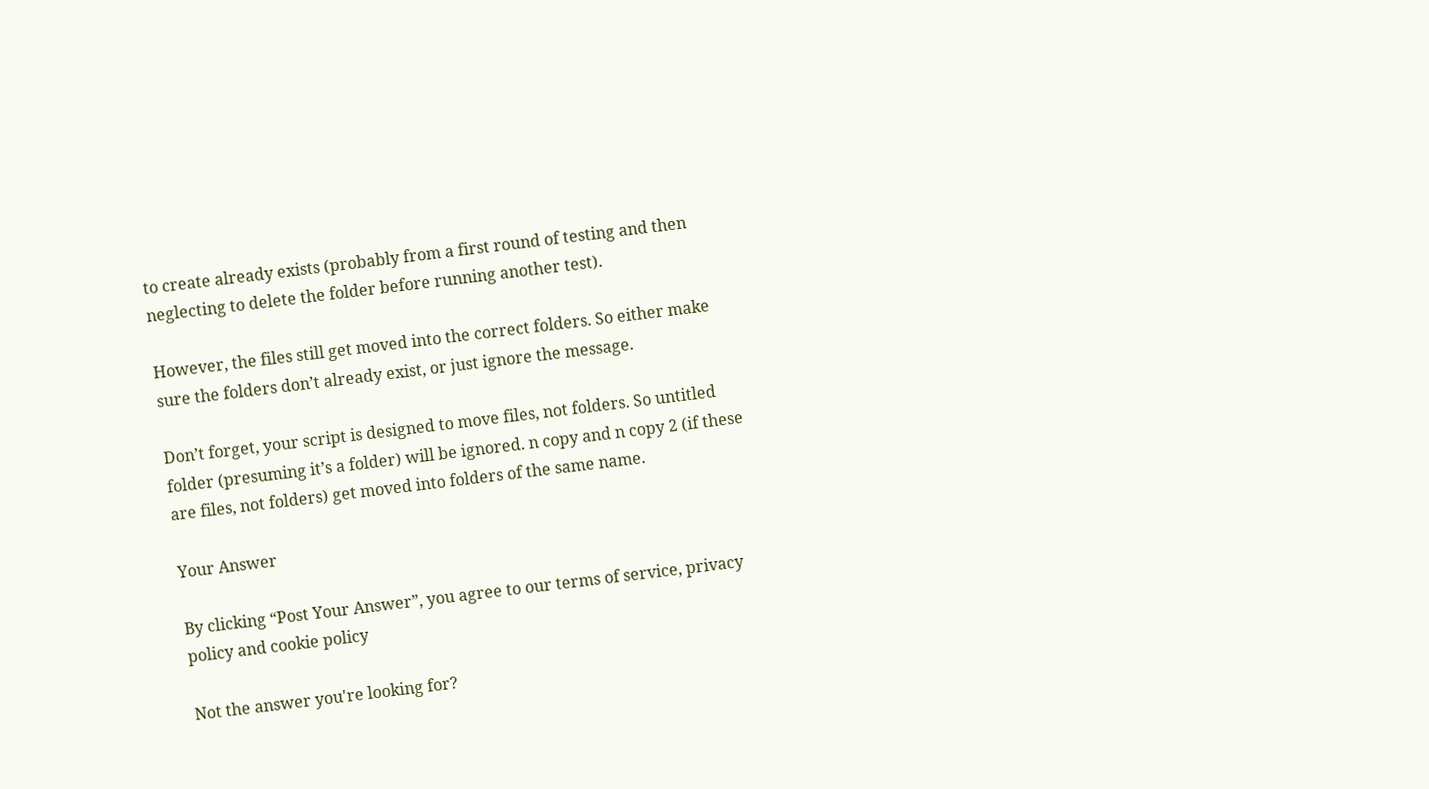to create already exists (probably from a first round of testing and then neglecting to delete the folder before running another test).

However, the files still get moved into the correct folders. So either make sure the folders don’t already exist, or just ignore the message.

Don’t forget, your script is designed to move files, not folders. So untitled folder (presuming it’s a folder) will be ignored. n copy and n copy 2 (if these are files, not folders) get moved into folders of the same name.

Your Answer

By clicking “Post Your Answer”, you agree to our terms of service, privacy policy and cookie policy

Not the answer you're looking for?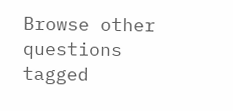Browse other questions tagged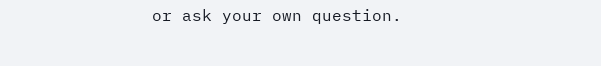or ask your own question.